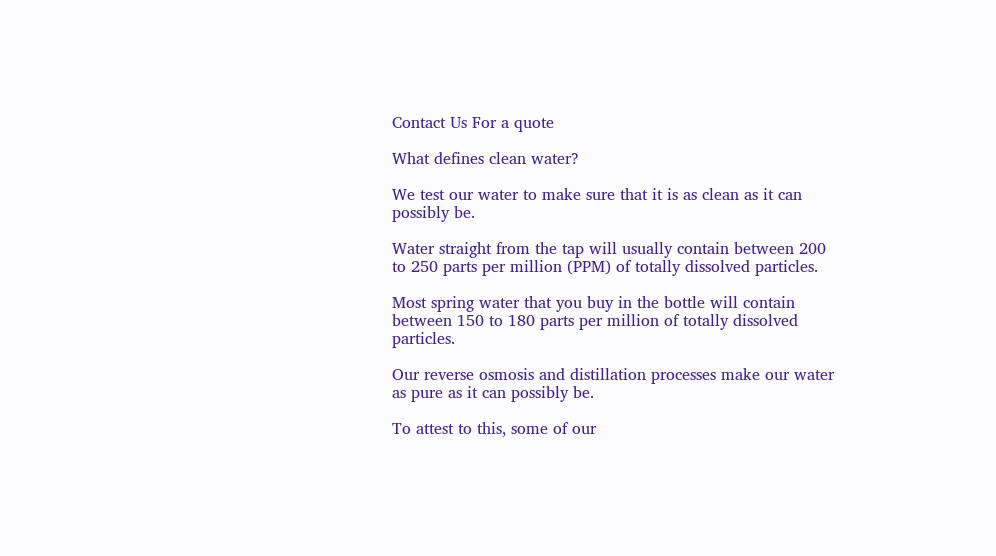Contact Us For a quote

What defines clean water?

We test our water to make sure that it is as clean as it can possibly be.

Water straight from the tap will usually contain between 200 to 250 parts per million (PPM) of totally dissolved particles.

Most spring water that you buy in the bottle will contain between 150 to 180 parts per million of totally dissolved particles.

Our reverse osmosis and distillation processes make our water as pure as it can possibly be.

To attest to this, some of our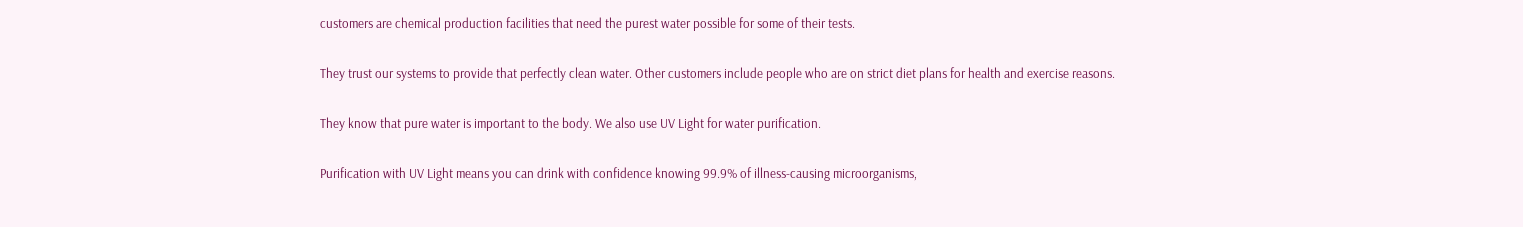customers are chemical production facilities that need the purest water possible for some of their tests.

They trust our systems to provide that perfectly clean water. Other customers include people who are on strict diet plans for health and exercise reasons.

They know that pure water is important to the body. We also use UV Light for water purification.

Purification with UV Light means you can drink with confidence knowing 99.9% of illness-causing microorganisms,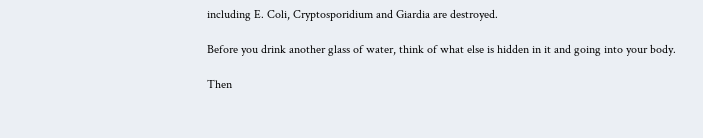including E. Coli, Cryptosporidium and Giardia are destroyed.

Before you drink another glass of water, think of what else is hidden in it and going into your body.

Then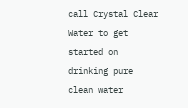call Crystal Clear Water to get started on drinking pure clean water